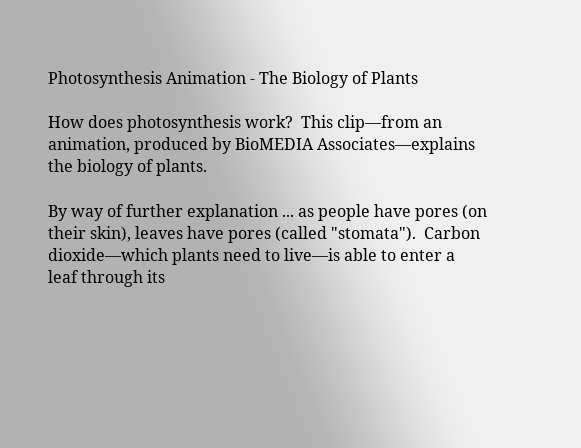Photosynthesis Animation - The Biology of Plants

How does photosynthesis work?  This clip—from an animation, produced by BioMEDIA Associates—explains the biology of plants.

By way of further explanation ... as people have pores (on their skin), leaves have pores (called "stomata").  Carbon dioxide—which plants need to live—is able to enter a leaf through its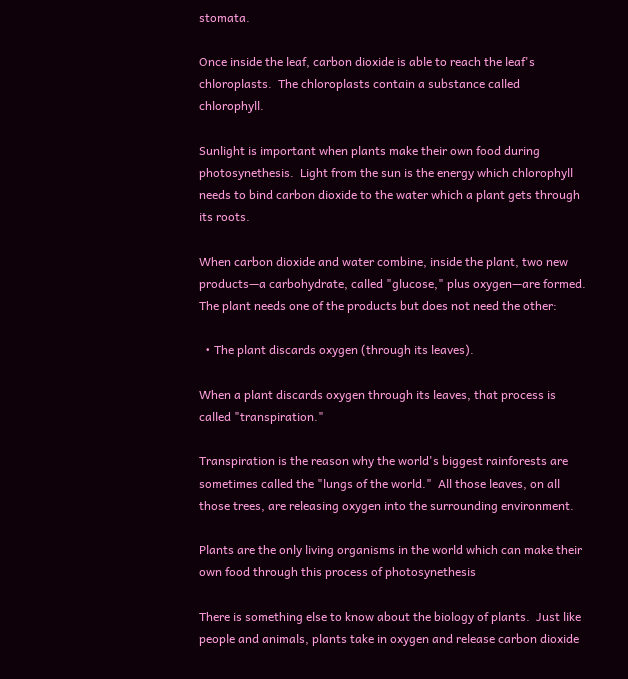stomata.

Once inside the leaf, carbon dioxide is able to reach the leaf's chloroplasts.  The chloroplasts contain a substance called chlorophyll.

Sunlight is important when plants make their own food during photosynethesis.  Light from the sun is the energy which chlorophyll needs to bind carbon dioxide to the water which a plant gets through its roots.

When carbon dioxide and water combine, inside the plant, two new products—a carbohydrate, called "glucose," plus oxygen—are formed.  The plant needs one of the products but does not need the other:

  • The plant discards oxygen (through its leaves).

When a plant discards oxygen through its leaves, that process is called "transpiration."

Transpiration is the reason why the world's biggest rainforests are sometimes called the "lungs of the world."  All those leaves, on all those trees, are releasing oxygen into the surrounding environment.

Plants are the only living organisms in the world which can make their own food through this process of photosynethesis

There is something else to know about the biology of plants.  Just like people and animals, plants take in oxygen and release carbon dioxide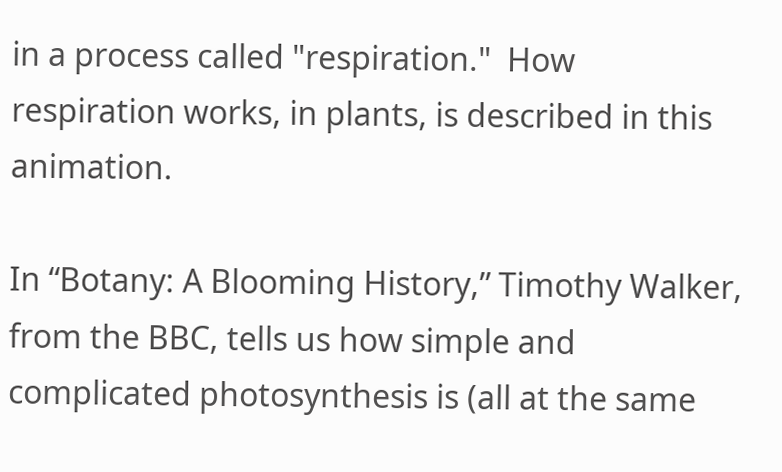in a process called "respiration."  How respiration works, in plants, is described in this animation.

In “Botany: A Blooming History,” Timothy Walker, from the BBC, tells us how simple and complicated photosynthesis is (all at the same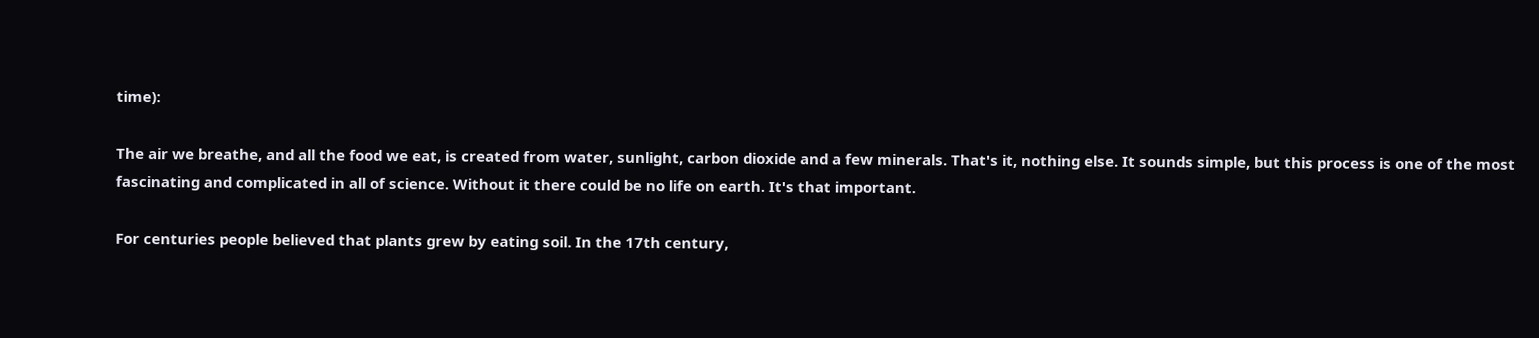time):

The air we breathe, and all the food we eat, is created from water, sunlight, carbon dioxide and a few minerals. That's it, nothing else. It sounds simple, but this process is one of the most fascinating and complicated in all of science. Without it there could be no life on earth. It's that important.

For centuries people believed that plants grew by eating soil. In the 17th century,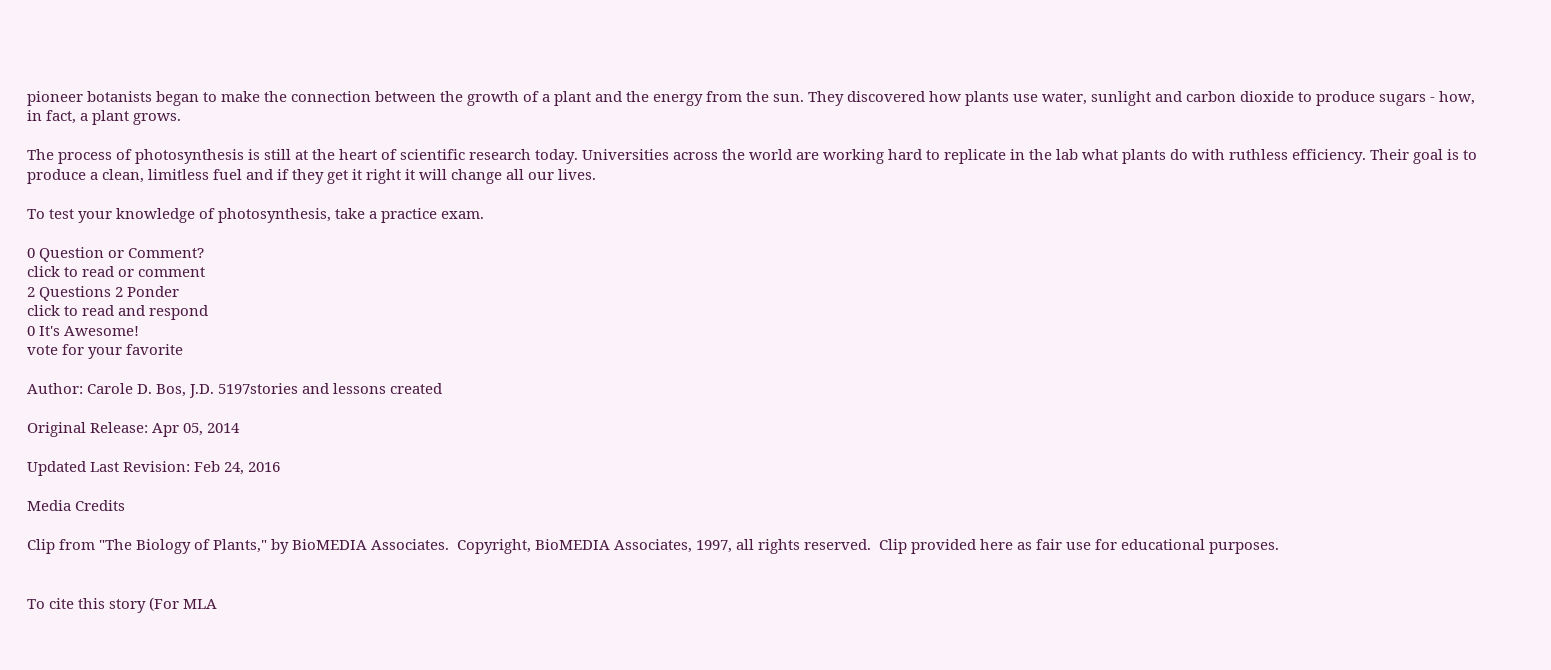pioneer botanists began to make the connection between the growth of a plant and the energy from the sun. They discovered how plants use water, sunlight and carbon dioxide to produce sugars - how, in fact, a plant grows.

The process of photosynthesis is still at the heart of scientific research today. Universities across the world are working hard to replicate in the lab what plants do with ruthless efficiency. Their goal is to produce a clean, limitless fuel and if they get it right it will change all our lives.

To test your knowledge of photosynthesis, take a practice exam.

0 Question or Comment?
click to read or comment
2 Questions 2 Ponder
click to read and respond
0 It's Awesome!
vote for your favorite

Author: Carole D. Bos, J.D. 5197stories and lessons created

Original Release: Apr 05, 2014

Updated Last Revision: Feb 24, 2016

Media Credits

Clip from "The Biology of Plants," by BioMEDIA Associates.  Copyright, BioMEDIA Associates, 1997, all rights reserved.  Clip provided here as fair use for educational purposes.


To cite this story (For MLA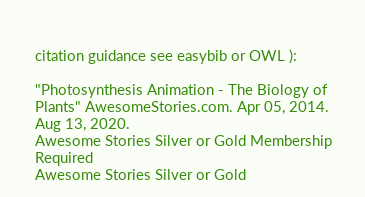citation guidance see easybib or OWL ):

"Photosynthesis Animation - The Biology of Plants" AwesomeStories.com. Apr 05, 2014. Aug 13, 2020.
Awesome Stories Silver or Gold Membership Required
Awesome Stories Silver or Gold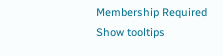Membership Required
Show tooltips